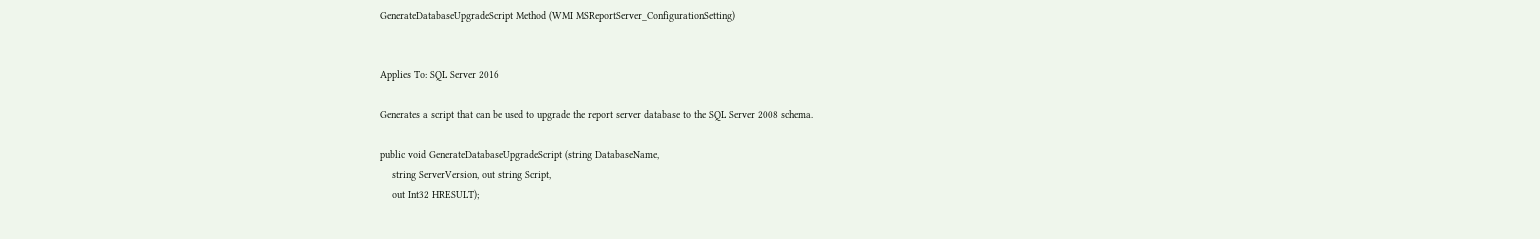GenerateDatabaseUpgradeScript Method (WMI MSReportServer_ConfigurationSetting)


Applies To: SQL Server 2016

Generates a script that can be used to upgrade the report server database to the SQL Server 2008 schema.

public void GenerateDatabaseUpgradeScript (string DatabaseName,
    string ServerVersion, out string Script,
    out Int32 HRESULT);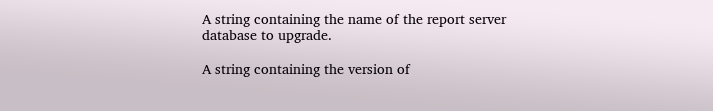A string containing the name of the report server database to upgrade.

A string containing the version of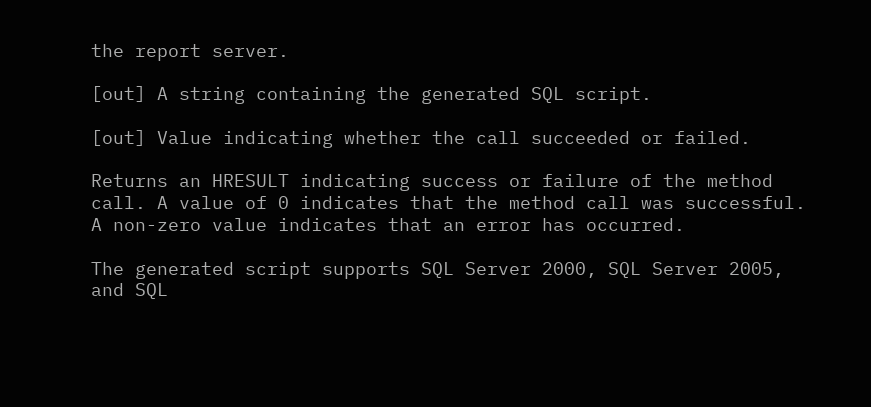the report server.

[out] A string containing the generated SQL script.

[out] Value indicating whether the call succeeded or failed.

Returns an HRESULT indicating success or failure of the method call. A value of 0 indicates that the method call was successful. A non-zero value indicates that an error has occurred.

The generated script supports SQL Server 2000, SQL Server 2005, and SQL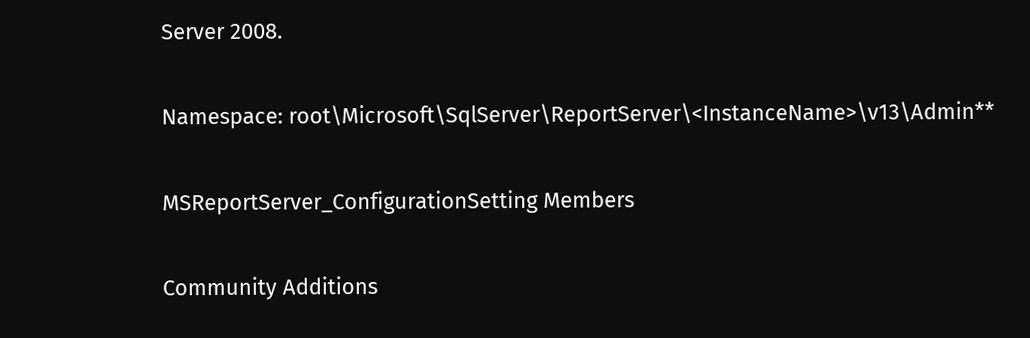Server 2008.

Namespace: root\Microsoft\SqlServer\ReportServer\<InstanceName>\v13\Admin**

MSReportServer_ConfigurationSetting Members

Community Additions